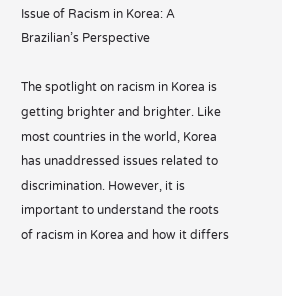Issue of Racism in Korea: A Brazilian’s Perspective

The spotlight on racism in Korea is getting brighter and brighter. Like most countries in the world, Korea has unaddressed issues related to discrimination. However, it is important to understand the roots of racism in Korea and how it differs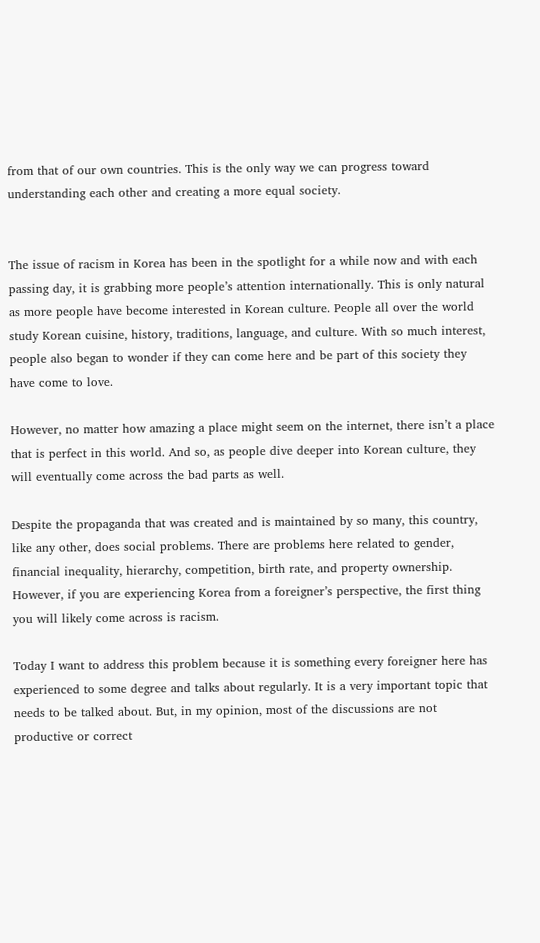from that of our own countries. This is the only way we can progress toward understanding each other and creating a more equal society.


The issue of racism in Korea has been in the spotlight for a while now and with each passing day, it is grabbing more people’s attention internationally. This is only natural as more people have become interested in Korean culture. People all over the world study Korean cuisine, history, traditions, language, and culture. With so much interest, people also began to wonder if they can come here and be part of this society they have come to love.

However, no matter how amazing a place might seem on the internet, there isn’t a place that is perfect in this world. And so, as people dive deeper into Korean culture, they will eventually come across the bad parts as well.

Despite the propaganda that was created and is maintained by so many, this country, like any other, does social problems. There are problems here related to gender, financial inequality, hierarchy, competition, birth rate, and property ownership. However, if you are experiencing Korea from a foreigner’s perspective, the first thing you will likely come across is racism.

Today I want to address this problem because it is something every foreigner here has experienced to some degree and talks about regularly. It is a very important topic that needs to be talked about. But, in my opinion, most of the discussions are not productive or correct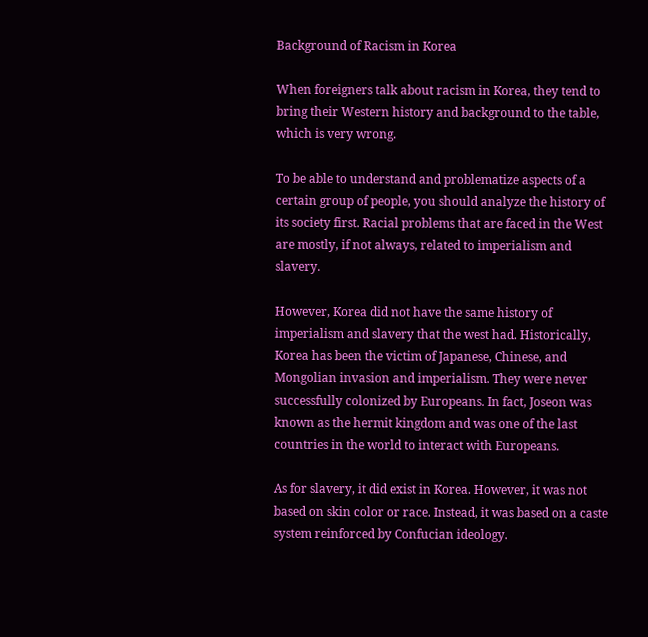Background of Racism in Korea

When foreigners talk about racism in Korea, they tend to bring their Western history and background to the table, which is very wrong.

To be able to understand and problematize aspects of a certain group of people, you should analyze the history of its society first. Racial problems that are faced in the West are mostly, if not always, related to imperialism and slavery.

However, Korea did not have the same history of imperialism and slavery that the west had. Historically, Korea has been the victim of Japanese, Chinese, and Mongolian invasion and imperialism. They were never successfully colonized by Europeans. In fact, Joseon was known as the hermit kingdom and was one of the last countries in the world to interact with Europeans.

As for slavery, it did exist in Korea. However, it was not based on skin color or race. Instead, it was based on a caste system reinforced by Confucian ideology.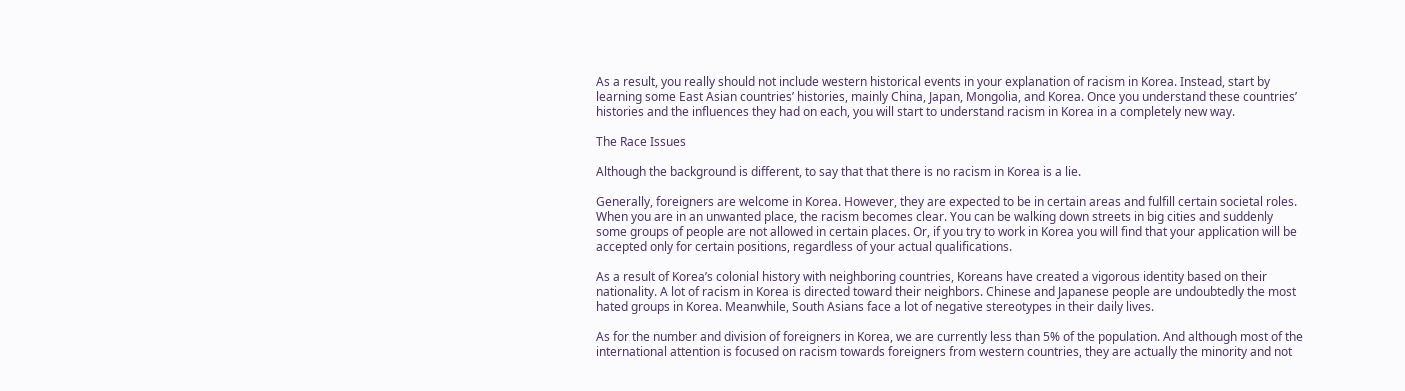As a result, you really should not include western historical events in your explanation of racism in Korea. Instead, start by learning some East Asian countries’ histories, mainly China, Japan, Mongolia, and Korea. Once you understand these countries’ histories and the influences they had on each, you will start to understand racism in Korea in a completely new way.

The Race Issues

Although the background is different, to say that that there is no racism in Korea is a lie.

Generally, foreigners are welcome in Korea. However, they are expected to be in certain areas and fulfill certain societal roles. When you are in an unwanted place, the racism becomes clear. You can be walking down streets in big cities and suddenly some groups of people are not allowed in certain places. Or, if you try to work in Korea you will find that your application will be accepted only for certain positions, regardless of your actual qualifications.

As a result of Korea’s colonial history with neighboring countries, Koreans have created a vigorous identity based on their nationality. A lot of racism in Korea is directed toward their neighbors. Chinese and Japanese people are undoubtedly the most hated groups in Korea. Meanwhile, South Asians face a lot of negative stereotypes in their daily lives.

As for the number and division of foreigners in Korea, we are currently less than 5% of the population. And although most of the international attention is focused on racism towards foreigners from western countries, they are actually the minority and not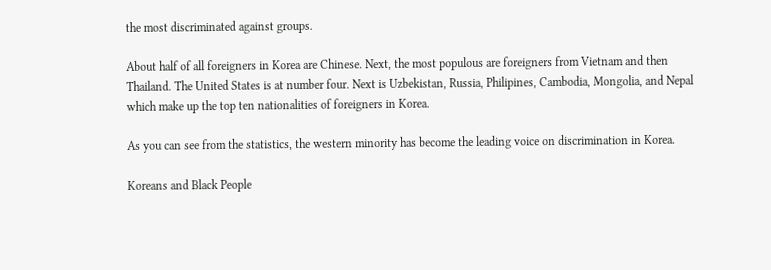the most discriminated against groups.

About half of all foreigners in Korea are Chinese. Next, the most populous are foreigners from Vietnam and then Thailand. The United States is at number four. Next is Uzbekistan, Russia, Philipines, Cambodia, Mongolia, and Nepal which make up the top ten nationalities of foreigners in Korea.

As you can see from the statistics, the western minority has become the leading voice on discrimination in Korea.

Koreans and Black People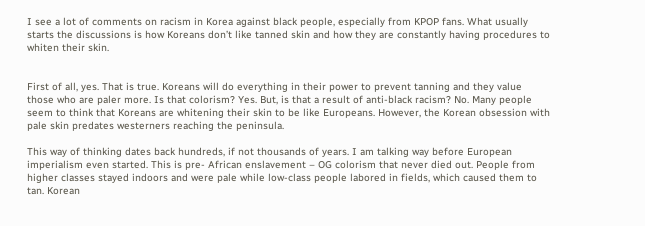I see a lot of comments on racism in Korea against black people, especially from KPOP fans. What usually starts the discussions is how Koreans don’t like tanned skin and how they are constantly having procedures to whiten their skin.


First of all, yes. That is true. Koreans will do everything in their power to prevent tanning and they value those who are paler more. Is that colorism? Yes. But, is that a result of anti-black racism? No. Many people seem to think that Koreans are whitening their skin to be like Europeans. However, the Korean obsession with pale skin predates westerners reaching the peninsula.

This way of thinking dates back hundreds, if not thousands of years. I am talking way before European imperialism even started. This is pre- African enslavement – OG colorism that never died out. People from higher classes stayed indoors and were pale while low-class people labored in fields, which caused them to tan. Korean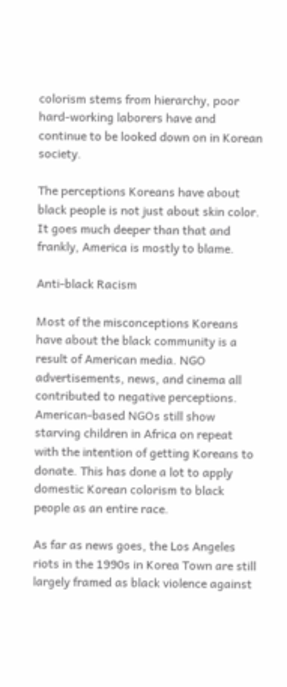colorism stems from hierarchy, poor hard-working laborers have and continue to be looked down on in Korean society.

The perceptions Koreans have about black people is not just about skin color. It goes much deeper than that and frankly, America is mostly to blame.

Anti-black Racism

Most of the misconceptions Koreans have about the black community is a result of American media. NGO advertisements, news, and cinema all contributed to negative perceptions. American-based NGOs still show starving children in Africa on repeat with the intention of getting Koreans to donate. This has done a lot to apply domestic Korean colorism to black people as an entire race.

As far as news goes, the Los Angeles riots in the 1990s in Korea Town are still largely framed as black violence against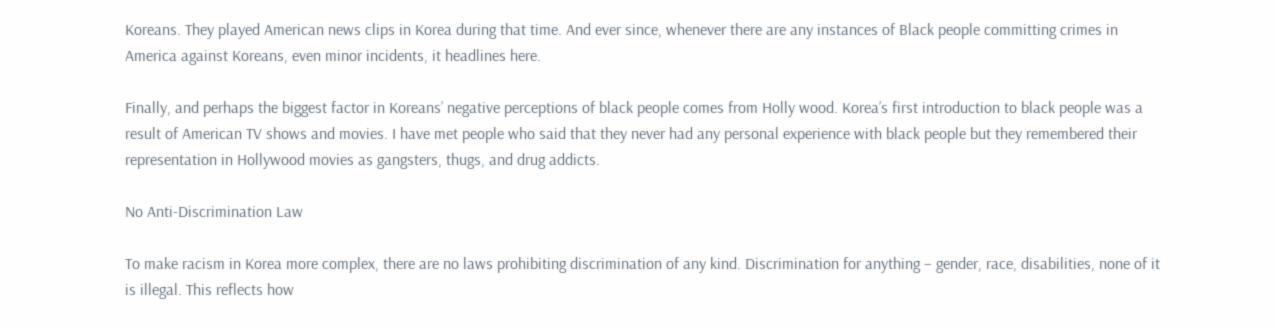Koreans. They played American news clips in Korea during that time. And ever since, whenever there are any instances of Black people committing crimes in America against Koreans, even minor incidents, it headlines here.

Finally, and perhaps the biggest factor in Koreans’ negative perceptions of black people comes from Holly wood. Korea’s first introduction to black people was a result of American TV shows and movies. I have met people who said that they never had any personal experience with black people but they remembered their representation in Hollywood movies as gangsters, thugs, and drug addicts.

No Anti-Discrimination Law

To make racism in Korea more complex, there are no laws prohibiting discrimination of any kind. Discrimination for anything – gender, race, disabilities, none of it is illegal. This reflects how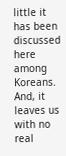little it has been discussed here among Koreans. And, it leaves us with no real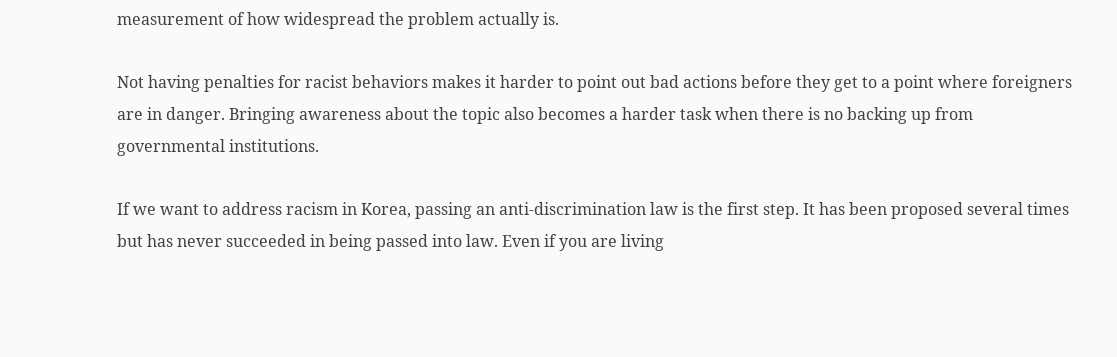measurement of how widespread the problem actually is.

Not having penalties for racist behaviors makes it harder to point out bad actions before they get to a point where foreigners are in danger. Bringing awareness about the topic also becomes a harder task when there is no backing up from governmental institutions.

If we want to address racism in Korea, passing an anti-discrimination law is the first step. It has been proposed several times but has never succeeded in being passed into law. Even if you are living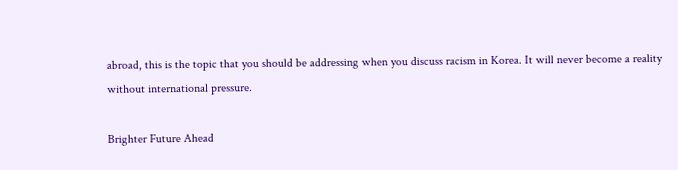abroad, this is the topic that you should be addressing when you discuss racism in Korea. It will never become a reality without international pressure.

Brighter Future Ahead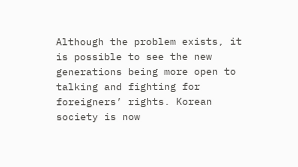Although the problem exists, it is possible to see the new generations being more open to talking and fighting for foreigners’ rights. Korean society is now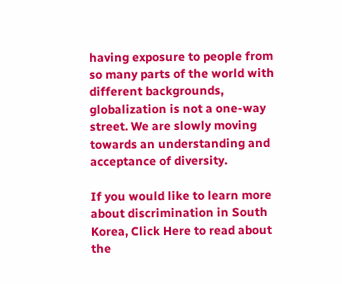having exposure to people from so many parts of the world with different backgrounds, globalization is not a one-way street. We are slowly moving towards an understanding and acceptance of diversity.

If you would like to learn more about discrimination in South Korea, Click Here to read about the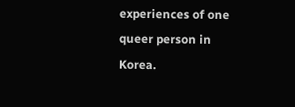experiences of one queer person in Korea.